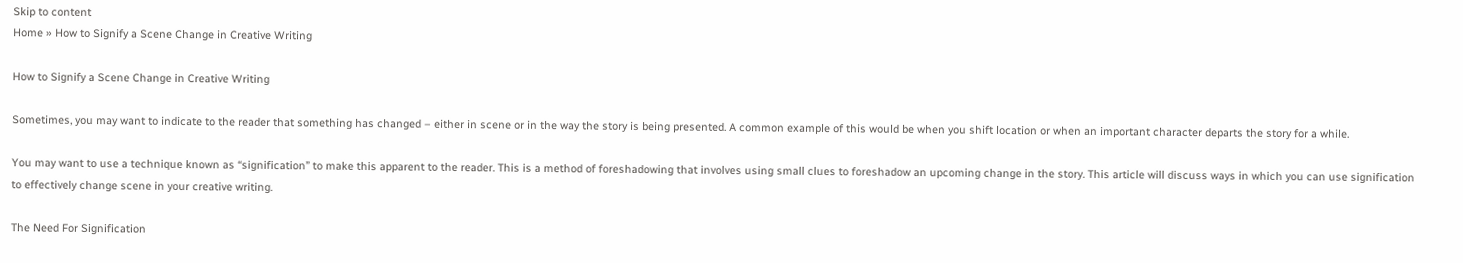Skip to content
Home » How to Signify a Scene Change in Creative Writing

How to Signify a Scene Change in Creative Writing

Sometimes, you may want to indicate to the reader that something has changed – either in scene or in the way the story is being presented. A common example of this would be when you shift location or when an important character departs the story for a while.

You may want to use a technique known as “signification” to make this apparent to the reader. This is a method of foreshadowing that involves using small clues to foreshadow an upcoming change in the story. This article will discuss ways in which you can use signification to effectively change scene in your creative writing.

The Need For Signification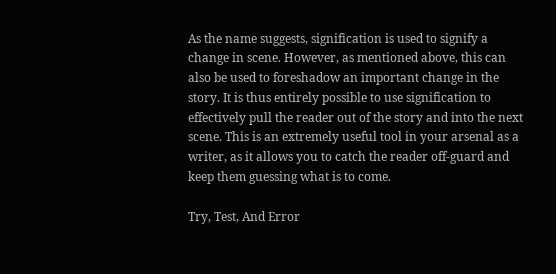As the name suggests, signification is used to signify a change in scene. However, as mentioned above, this can also be used to foreshadow an important change in the story. It is thus entirely possible to use signification to effectively pull the reader out of the story and into the next scene. This is an extremely useful tool in your arsenal as a writer, as it allows you to catch the reader off-guard and keep them guessing what is to come.

Try, Test, And Error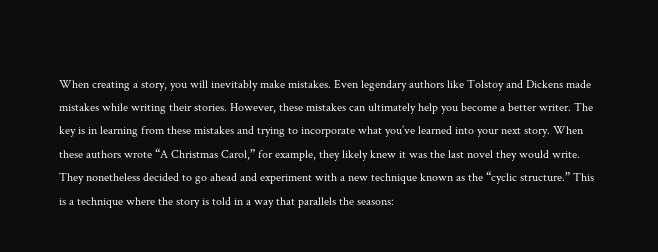When creating a story, you will inevitably make mistakes. Even legendary authors like Tolstoy and Dickens made mistakes while writing their stories. However, these mistakes can ultimately help you become a better writer. The key is in learning from these mistakes and trying to incorporate what you’ve learned into your next story. When these authors wrote “A Christmas Carol,” for example, they likely knew it was the last novel they would write. They nonetheless decided to go ahead and experiment with a new technique known as the “cyclic structure.” This is a technique where the story is told in a way that parallels the seasons: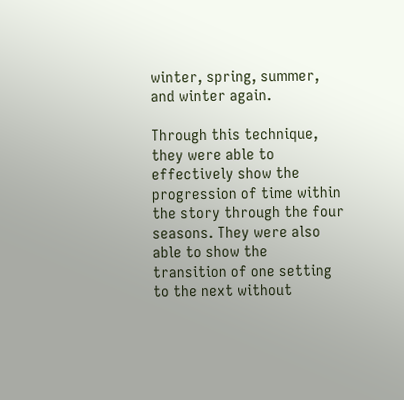winter, spring, summer, and winter again.

Through this technique, they were able to effectively show the progression of time within the story through the four seasons. They were also able to show the transition of one setting to the next without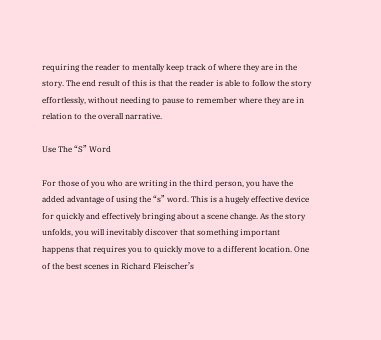requiring the reader to mentally keep track of where they are in the story. The end result of this is that the reader is able to follow the story effortlessly, without needing to pause to remember where they are in relation to the overall narrative.

Use The “S” Word

For those of you who are writing in the third person, you have the added advantage of using the “s” word. This is a hugely effective device for quickly and effectively bringing about a scene change. As the story unfolds, you will inevitably discover that something important happens that requires you to quickly move to a different location. One of the best scenes in Richard Fleischer’s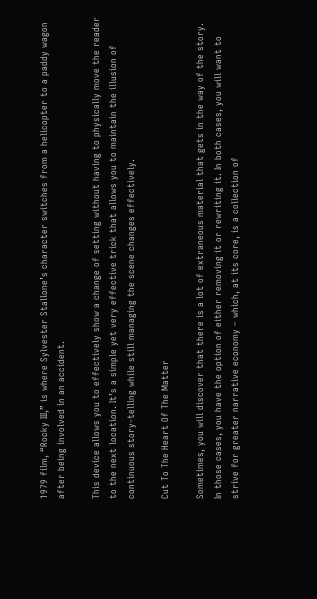1979 film, “Rocky III,” is where Sylvester Stallone’s character switches from a helicopter to a paddy wagon after being involved in an accident.

This device allows you to effectively show a change of setting without having to physically move the reader to the next location. It’s a simple yet very effective trick that allows you to maintain the illusion of continuous story-telling while still managing the scene changes effectively.

Cut To The Heart Of The Matter

Sometimes, you will discover that there is a lot of extraneous material that gets in the way of the story. In those cases, you have the option of either removing it or rewriting it. In both cases, you will want to strive for greater narrative economy – which, at its core, is a collection of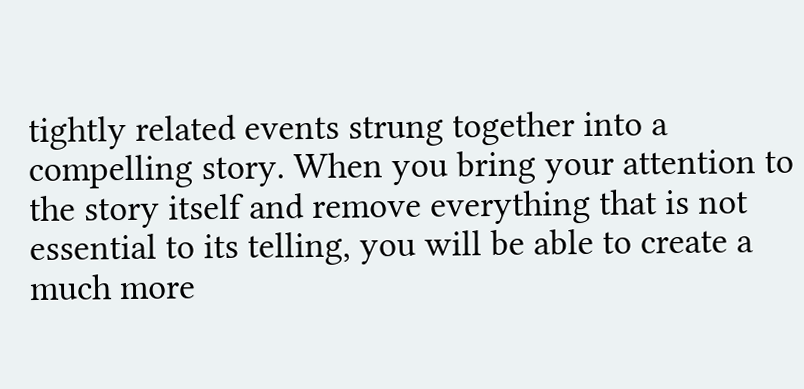tightly related events strung together into a compelling story. When you bring your attention to the story itself and remove everything that is not essential to its telling, you will be able to create a much more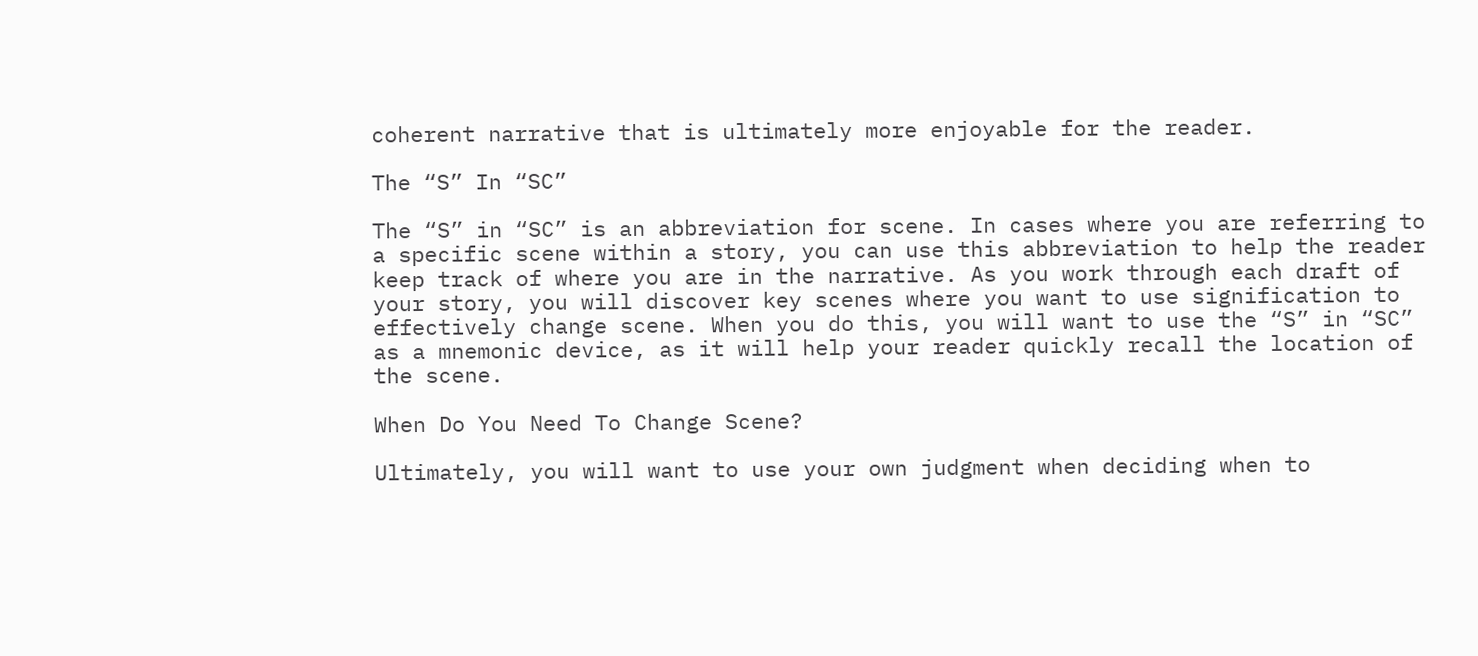coherent narrative that is ultimately more enjoyable for the reader.

The “S” In “SC”

The “S” in “SC” is an abbreviation for scene. In cases where you are referring to a specific scene within a story, you can use this abbreviation to help the reader keep track of where you are in the narrative. As you work through each draft of your story, you will discover key scenes where you want to use signification to effectively change scene. When you do this, you will want to use the “S” in “SC” as a mnemonic device, as it will help your reader quickly recall the location of the scene.

When Do You Need To Change Scene?

Ultimately, you will want to use your own judgment when deciding when to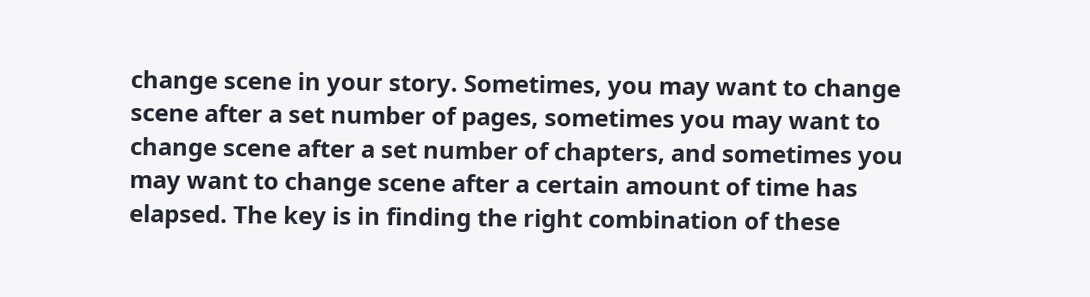change scene in your story. Sometimes, you may want to change scene after a set number of pages, sometimes you may want to change scene after a set number of chapters, and sometimes you may want to change scene after a certain amount of time has elapsed. The key is in finding the right combination of these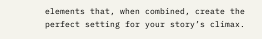elements that, when combined, create the perfect setting for your story’s climax.